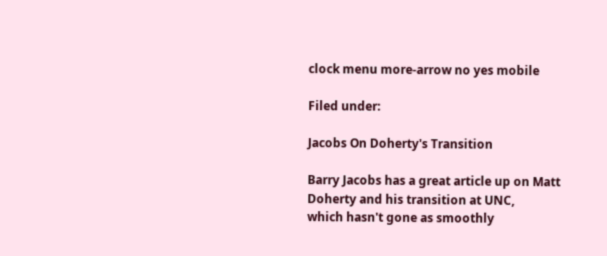clock menu more-arrow no yes mobile

Filed under:

Jacobs On Doherty's Transition

Barry Jacobs has a great article up on Matt
Doherty and his transition at UNC,
which hasn't gone as smoothly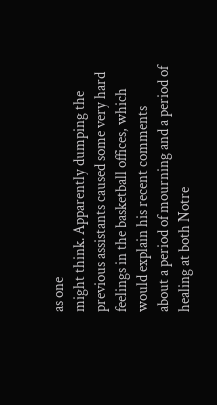as one
might think. Apparently dumping the previous assistants caused some very hard
feelings in the basketball offices, which would explain his recent comments
about a period of mourning and a period of healing at both Notre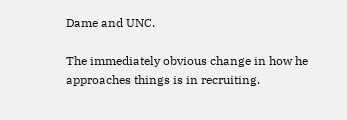Dame and UNC.

The immediately obvious change in how he approaches things is in recruiting.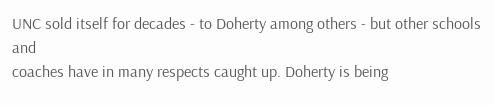UNC sold itself for decades - to Doherty among others - but other schools and
coaches have in many respects caught up. Doherty is being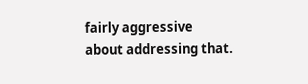fairly aggressive
about addressing that.